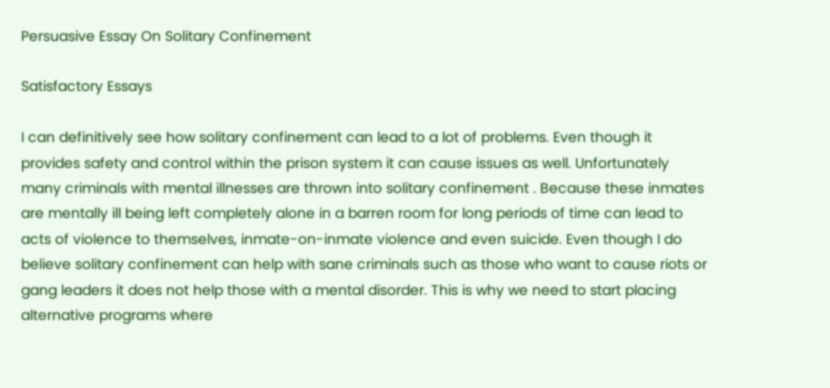Persuasive Essay On Solitary Confinement

Satisfactory Essays

I can definitively see how solitary confinement can lead to a lot of problems. Even though it provides safety and control within the prison system it can cause issues as well. Unfortunately many criminals with mental illnesses are thrown into solitary confinement . Because these inmates are mentally ill being left completely alone in a barren room for long periods of time can lead to acts of violence to themselves, inmate-on-inmate violence and even suicide. Even though I do believe solitary confinement can help with sane criminals such as those who want to cause riots or gang leaders it does not help those with a mental disorder. This is why we need to start placing alternative programs where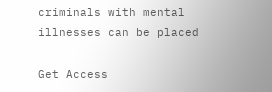criminals with mental illnesses can be placed

Get Access